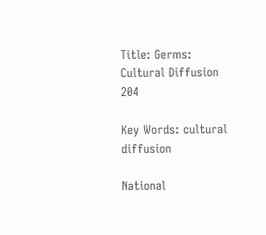Title: Germs: Cultural Diffusion 204

Key Words: cultural diffusion

National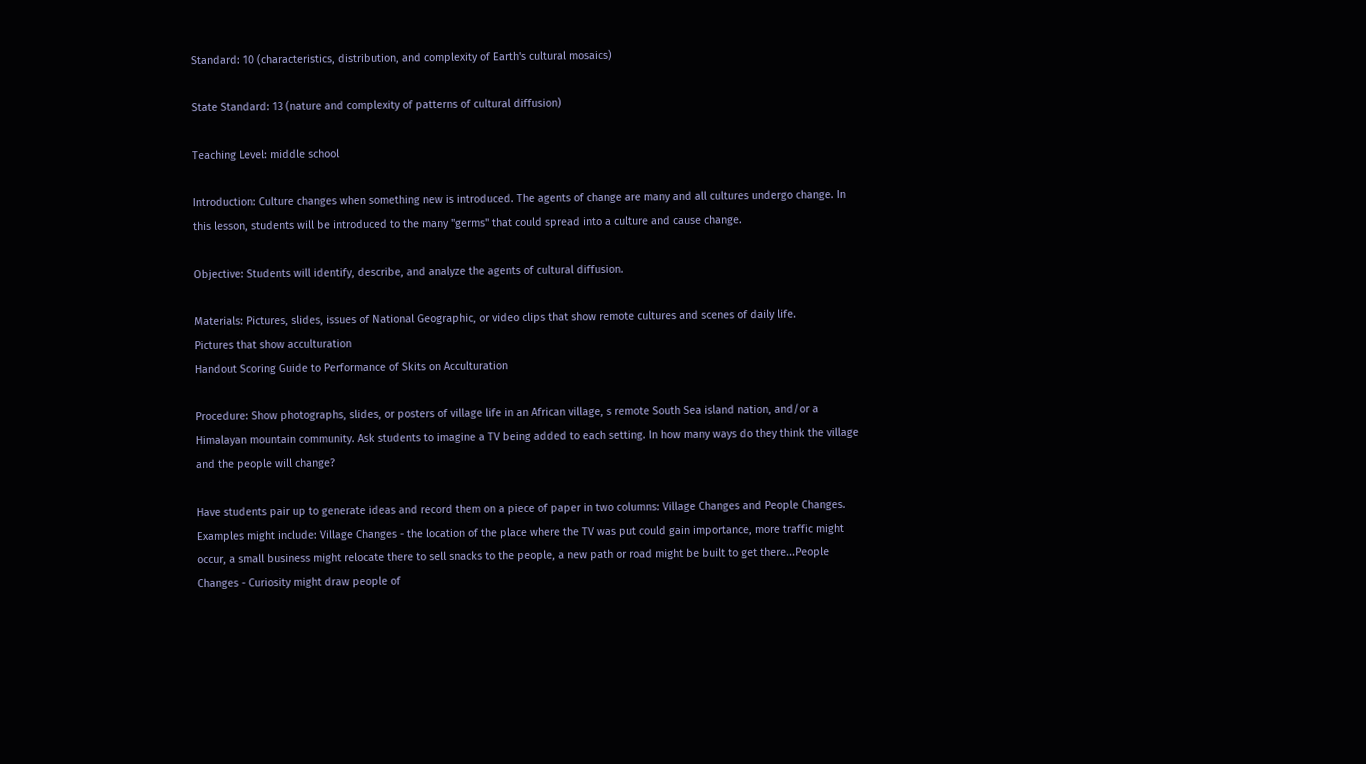Standard: 10 (characteristics, distribution, and complexity of Earth's cultural mosaics)

State Standard: 13 (nature and complexity of patterns of cultural diffusion)

Teaching Level: middle school

Introduction: Culture changes when something new is introduced. The agents of change are many and all cultures undergo change. In this lesson, students will be introduced to the many "germs" that could spread into a culture and cause change.

Objective: Students will identify, describe, and analyze the agents of cultural diffusion.

Materials: Pictures, slides, issues of National Geographic, or video clips that show remote cultures and scenes of daily life.
Pictures that show acculturation
Handout Scoring Guide to Performance of Skits on Acculturation

Procedure: Show photographs, slides, or posters of village life in an African village, s remote South Sea island nation, and/or a Himalayan mountain community. Ask students to imagine a TV being added to each setting. In how many ways do they think the village and the people will change?

Have students pair up to generate ideas and record them on a piece of paper in two columns: Village Changes and People Changes. Examples might include: Village Changes - the location of the place where the TV was put could gain importance, more traffic might occur, a small business might relocate there to sell snacks to the people, a new path or road might be built to get there...People Changes - Curiosity might draw people of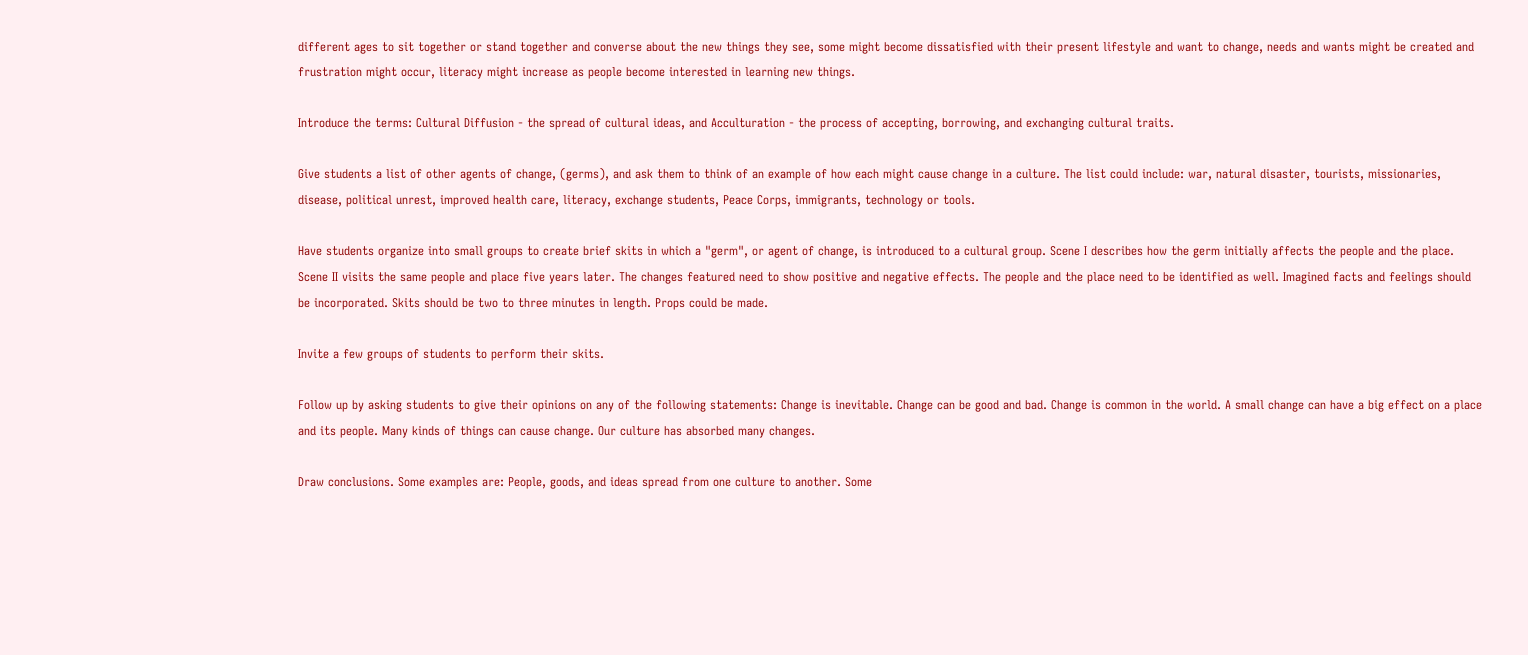different ages to sit together or stand together and converse about the new things they see, some might become dissatisfied with their present lifestyle and want to change, needs and wants might be created and frustration might occur, literacy might increase as people become interested in learning new things.

Introduce the terms: Cultural Diffusion - the spread of cultural ideas, and Acculturation - the process of accepting, borrowing, and exchanging cultural traits.

Give students a list of other agents of change, (germs), and ask them to think of an example of how each might cause change in a culture. The list could include: war, natural disaster, tourists, missionaries, disease, political unrest, improved health care, literacy, exchange students, Peace Corps, immigrants, technology or tools.

Have students organize into small groups to create brief skits in which a "germ", or agent of change, is introduced to a cultural group. Scene I describes how the germ initially affects the people and the place. Scene II visits the same people and place five years later. The changes featured need to show positive and negative effects. The people and the place need to be identified as well. Imagined facts and feelings should be incorporated. Skits should be two to three minutes in length. Props could be made.

Invite a few groups of students to perform their skits.

Follow up by asking students to give their opinions on any of the following statements: Change is inevitable. Change can be good and bad. Change is common in the world. A small change can have a big effect on a place and its people. Many kinds of things can cause change. Our culture has absorbed many changes.

Draw conclusions. Some examples are: People, goods, and ideas spread from one culture to another. Some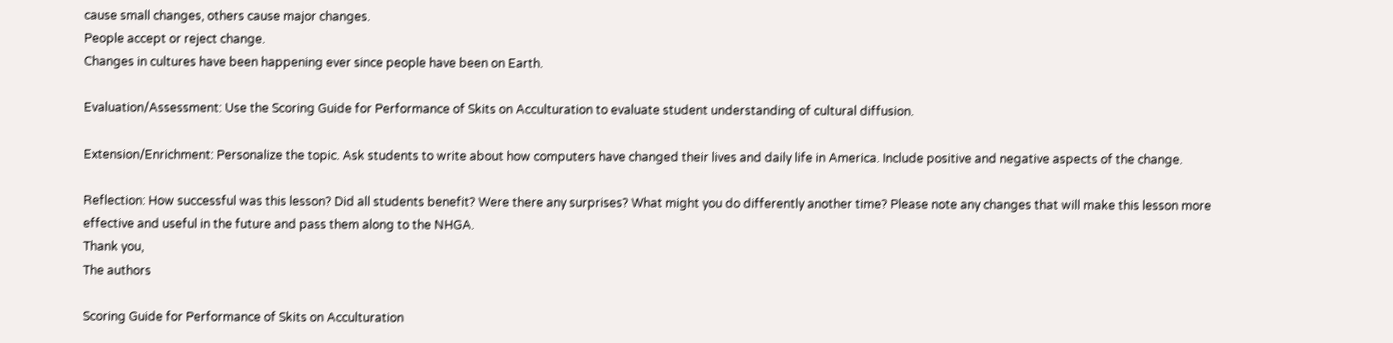cause small changes, others cause major changes.
People accept or reject change.
Changes in cultures have been happening ever since people have been on Earth.

Evaluation/Assessment: Use the Scoring Guide for Performance of Skits on Acculturation to evaluate student understanding of cultural diffusion.

Extension/Enrichment: Personalize the topic. Ask students to write about how computers have changed their lives and daily life in America. Include positive and negative aspects of the change.

Reflection: How successful was this lesson? Did all students benefit? Were there any surprises? What might you do differently another time? Please note any changes that will make this lesson more effective and useful in the future and pass them along to the NHGA.
Thank you,
The authors

Scoring Guide for Performance of Skits on Acculturation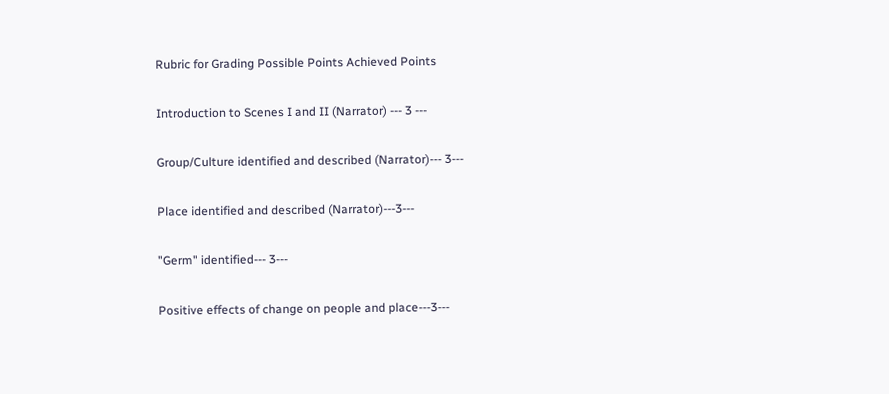Rubric for Grading Possible Points Achieved Points

Introduction to Scenes I and II (Narrator) --- 3 ---

Group/Culture identified and described (Narrator)--- 3---

Place identified and described (Narrator)---3---

"Germ" identified--- 3---

Positive effects of change on people and place---3---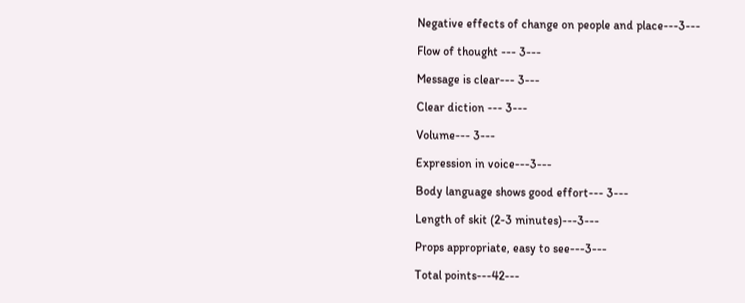Negative effects of change on people and place---3---

Flow of thought --- 3---

Message is clear--- 3---

Clear diction --- 3---

Volume--- 3---

Expression in voice---3---

Body language shows good effort--- 3---

Length of skit (2-3 minutes)---3---

Props appropriate, easy to see---3---

Total points---42---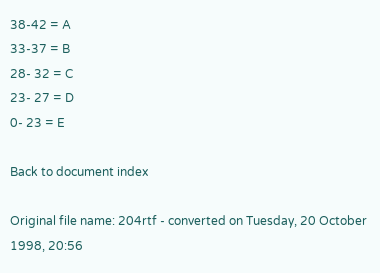38-42 = A
33-37 = B
28- 32 = C
23- 27 = D
0- 23 = E

Back to document index

Original file name: 204rtf - converted on Tuesday, 20 October 1998, 20:56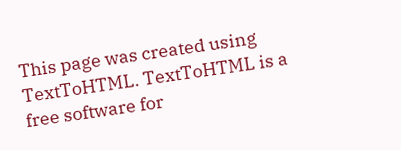This page was created using TextToHTML. TextToHTML is a free software for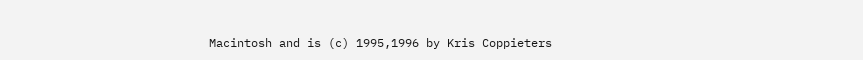Macintosh and is (c) 1995,1996 by Kris Coppieters